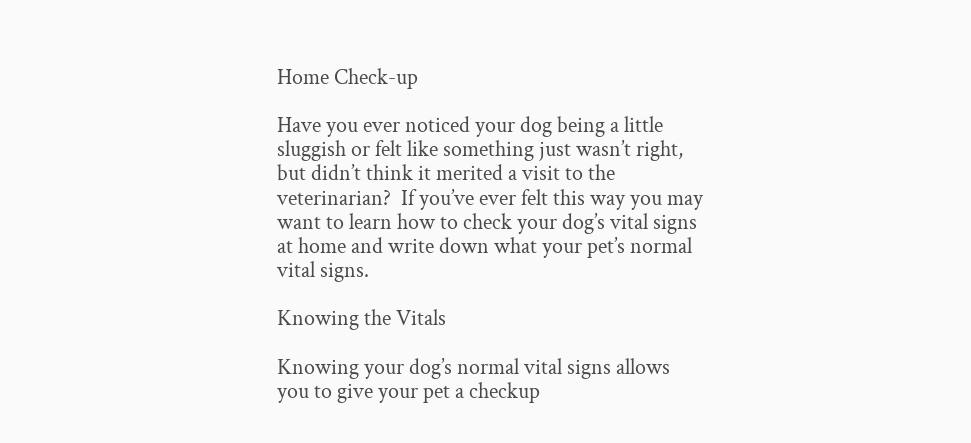Home Check-up

Have you ever noticed your dog being a little sluggish or felt like something just wasn’t right, but didn’t think it merited a visit to the veterinarian?  If you’ve ever felt this way you may want to learn how to check your dog’s vital signs at home and write down what your pet’s normal vital signs.

Knowing the Vitals

Knowing your dog’s normal vital signs allows you to give your pet a checkup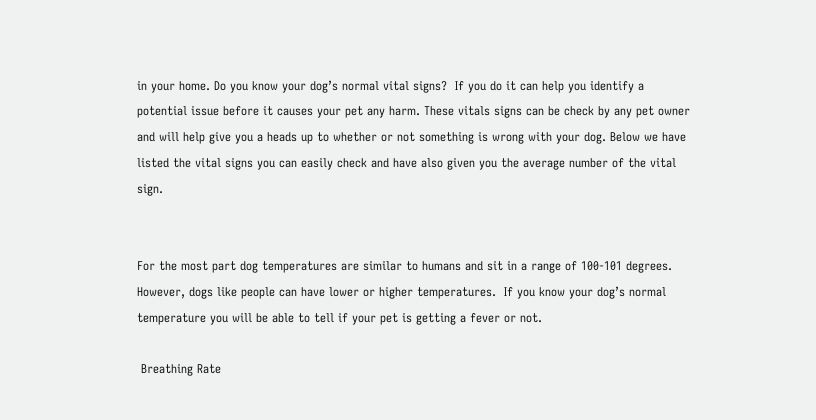in your home. Do you know your dog’s normal vital signs?  If you do it can help you identify a potential issue before it causes your pet any harm. These vitals signs can be check by any pet owner and will help give you a heads up to whether or not something is wrong with your dog. Below we have listed the vital signs you can easily check and have also given you the average number of the vital sign.


For the most part dog temperatures are similar to humans and sit in a range of 100-101 degrees.  However, dogs like people can have lower or higher temperatures.  If you know your dog’s normal temperature you will be able to tell if your pet is getting a fever or not.

 Breathing Rate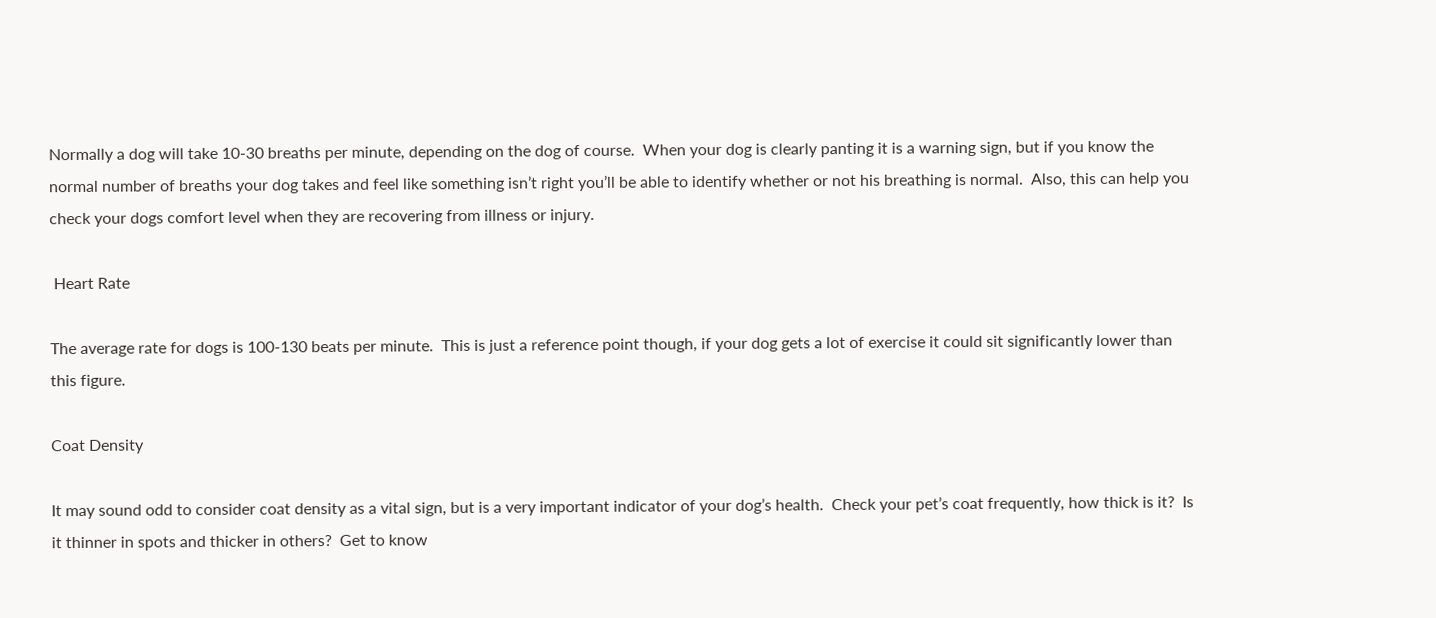Normally a dog will take 10-30 breaths per minute, depending on the dog of course.  When your dog is clearly panting it is a warning sign, but if you know the normal number of breaths your dog takes and feel like something isn’t right you’ll be able to identify whether or not his breathing is normal.  Also, this can help you check your dogs comfort level when they are recovering from illness or injury.

 Heart Rate

The average rate for dogs is 100-130 beats per minute.  This is just a reference point though, if your dog gets a lot of exercise it could sit significantly lower than this figure.

Coat Density

It may sound odd to consider coat density as a vital sign, but is a very important indicator of your dog’s health.  Check your pet’s coat frequently, how thick is it?  Is it thinner in spots and thicker in others?  Get to know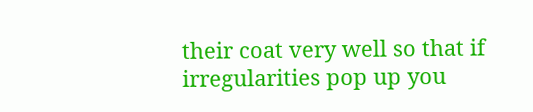their coat very well so that if irregularities pop up you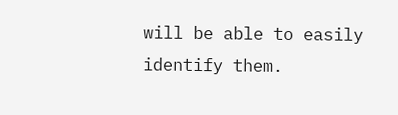will be able to easily identify them.